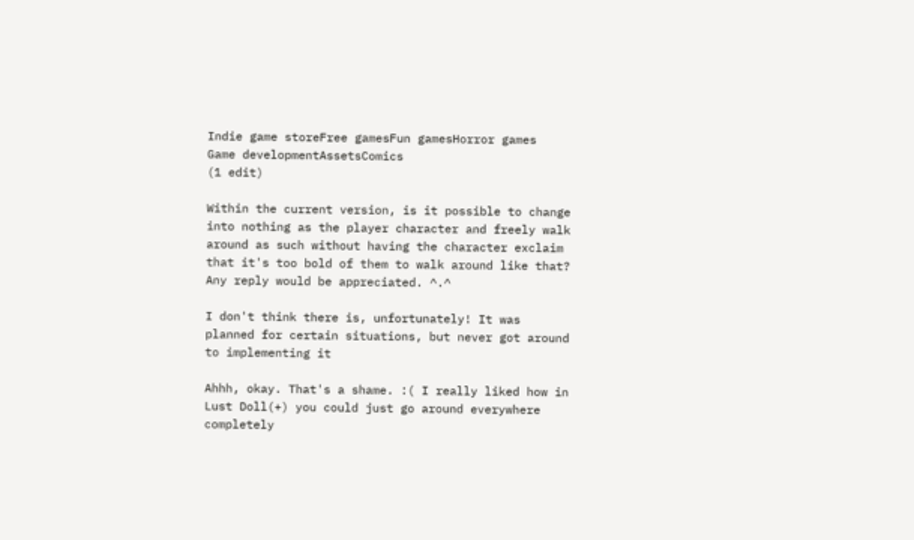Indie game storeFree gamesFun gamesHorror games
Game developmentAssetsComics
(1 edit)

Within the current version, is it possible to change into nothing as the player character and freely walk around as such without having the character exclaim that it's too bold of them to walk around like that? Any reply would be appreciated. ^.^

I don't think there is, unfortunately! It was planned for certain situations, but never got around to implementing it

Ahhh, okay. That's a shame. :( I really liked how in Lust Doll(+) you could just go around everywhere completely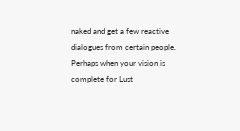naked and get a few reactive dialogues from certain people. Perhaps when your vision is complete for Lust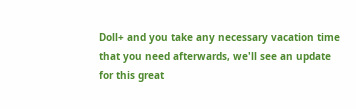Doll+ and you take any necessary vacation time that you need afterwards, we'll see an update for this great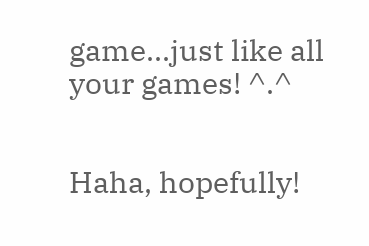game...just like all your games! ^.^


Haha, hopefully!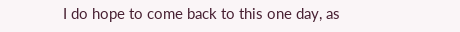I do hope to come back to this one day, as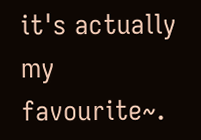it's actually my favourite~.